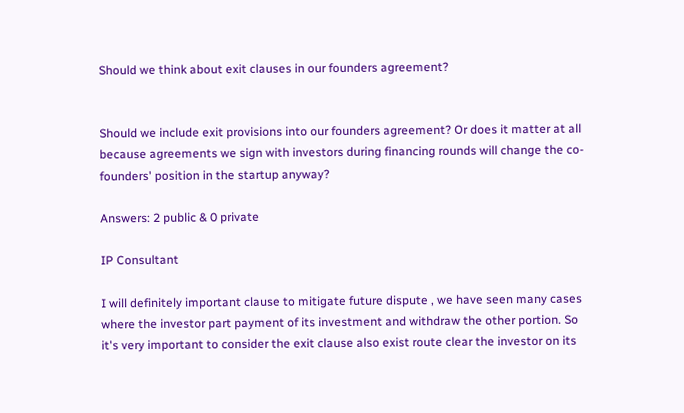Should we think about exit clauses in our founders agreement?


Should we include exit provisions into our founders agreement? Or does it matter at all because agreements we sign with investors during financing rounds will change the co-founders' position in the startup anyway?

Answers: 2 public & 0 private

IP Consultant

I will definitely important clause to mitigate future dispute , we have seen many cases where the investor part payment of its investment and withdraw the other portion. So it's very important to consider the exit clause also exist route clear the investor on its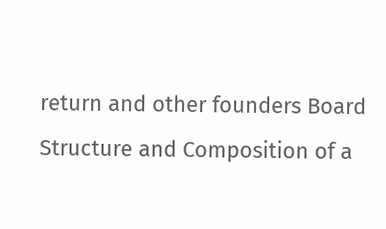return and other founders Board Structure and Composition of a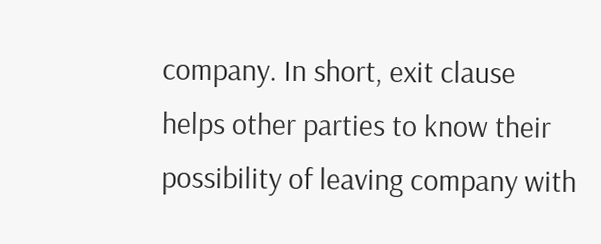company. In short, exit clause helps other parties to know their possibility of leaving company with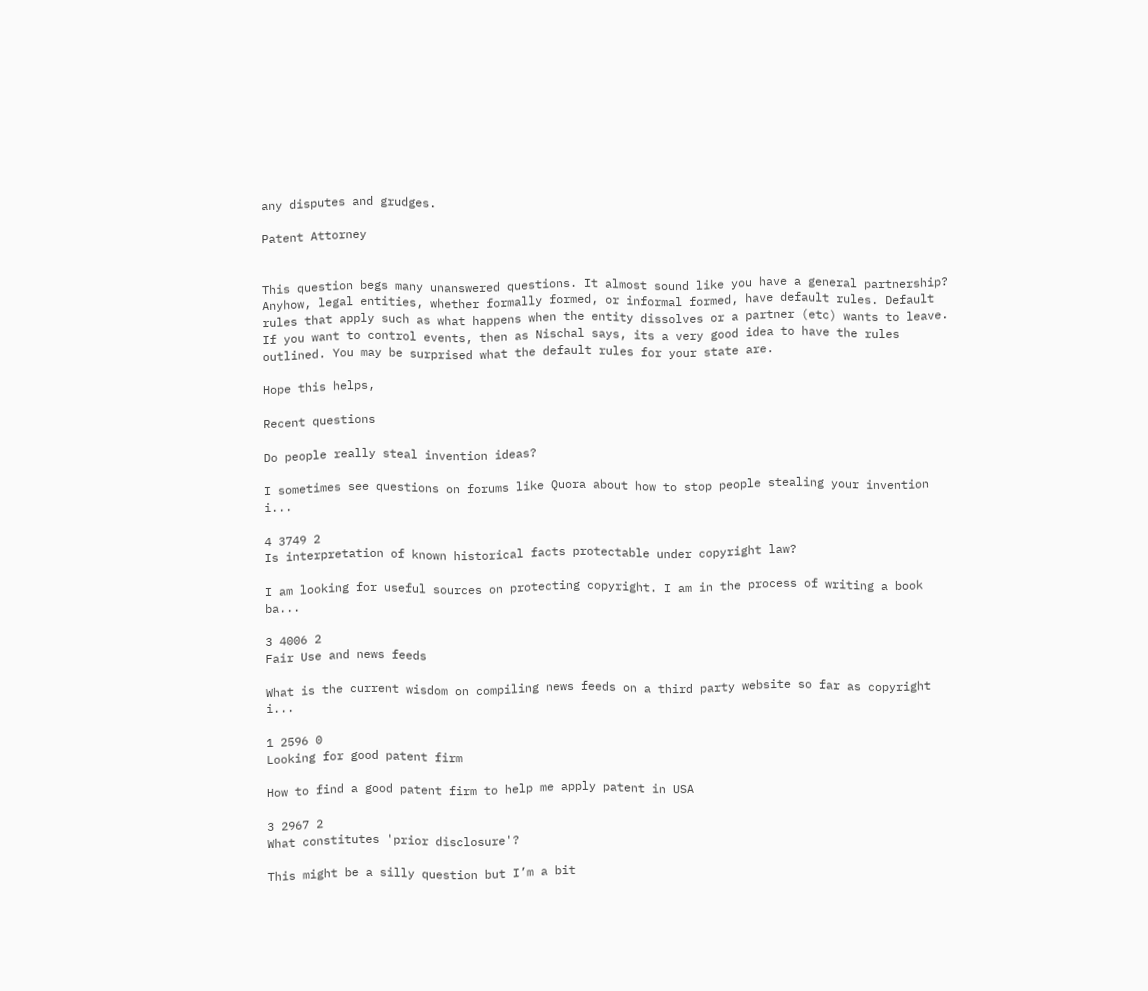any disputes and grudges.

Patent Attorney


This question begs many unanswered questions. It almost sound like you have a general partnership? Anyhow, legal entities, whether formally formed, or informal formed, have default rules. Default rules that apply such as what happens when the entity dissolves or a partner (etc) wants to leave. If you want to control events, then as Nischal says, its a very good idea to have the rules outlined. You may be surprised what the default rules for your state are.

Hope this helps,

Recent questions

Do people really steal invention ideas?

I sometimes see questions on forums like Quora about how to stop people stealing your invention i...

4 3749 2
Is interpretation of known historical facts protectable under copyright law?

I am looking for useful sources on protecting copyright. I am in the process of writing a book ba...

3 4006 2
Fair Use and news feeds

What is the current wisdom on compiling news feeds on a third party website so far as copyright i...

1 2596 0
Looking for good patent firm

How to find a good patent firm to help me apply patent in USA

3 2967 2
What constitutes 'prior disclosure'?

This might be a silly question but I’m a bit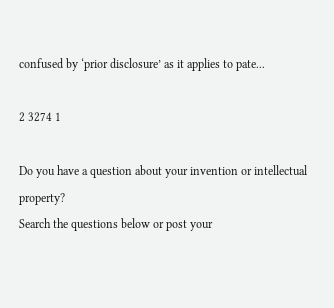confused by ‘prior disclosure’ as it applies to pate...

2 3274 1

Do you have a question about your invention or intellectual property?
Search the questions below or post your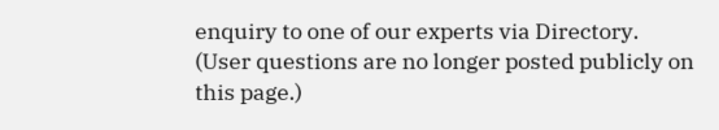enquiry to one of our experts via Directory.
(User questions are no longer posted publicly on this page.)